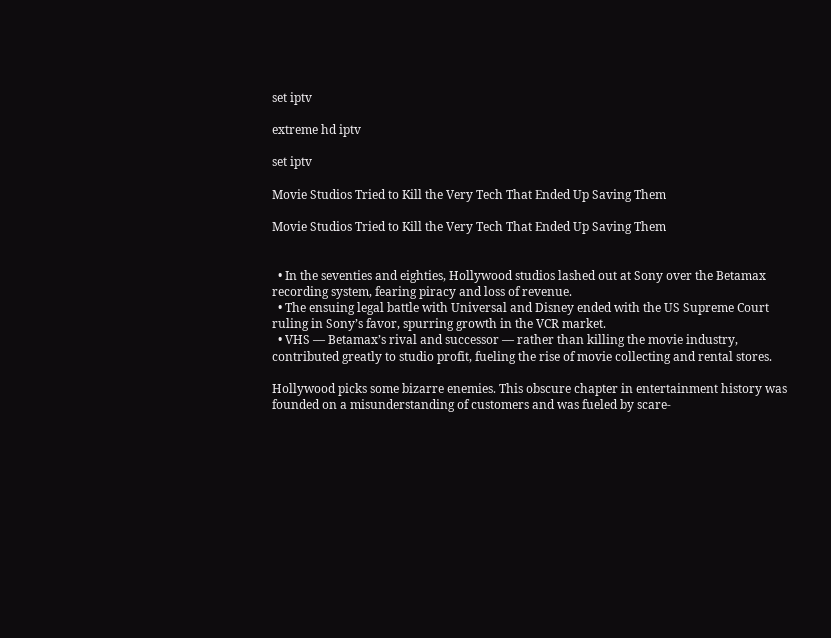set iptv

extreme hd iptv

set iptv

Movie Studios Tried to Kill the Very Tech That Ended Up Saving Them

Movie Studios Tried to Kill the Very Tech That Ended Up Saving Them


  • In the seventies and eighties, Hollywood studios lashed out at Sony over the Betamax recording system, fearing piracy and loss of revenue.
  • The ensuing legal battle with Universal and Disney ended with the US Supreme Court ruling in Sony’s favor, spurring growth in the VCR market.
  • VHS — Betamax’s rival and successor — rather than killing the movie industry, contributed greatly to studio profit, fueling the rise of movie collecting and rental stores.

Hollywood picks some bizarre enemies. This obscure chapter in entertainment history was founded on a misunderstanding of customers and was fueled by scare-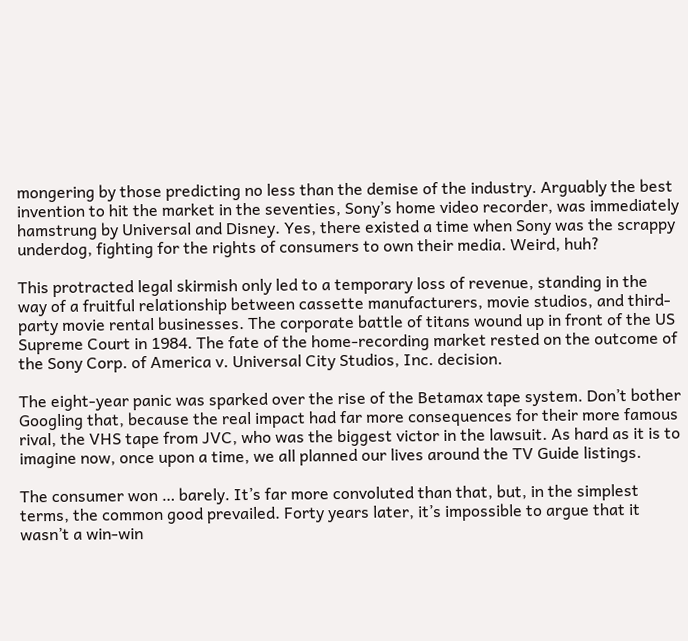mongering by those predicting no less than the demise of the industry. Arguably the best invention to hit the market in the seventies, Sony’s home video recorder, was immediately hamstrung by Universal and Disney. Yes, there existed a time when Sony was the scrappy underdog, fighting for the rights of consumers to own their media. Weird, huh?

This protracted legal skirmish only led to a temporary loss of revenue, standing in the way of a fruitful relationship between cassette manufacturers, movie studios, and third-party movie rental businesses. The corporate battle of titans wound up in front of the US Supreme Court in 1984. The fate of the home-recording market rested on the outcome of the Sony Corp. of America v. Universal City Studios, Inc. decision.

The eight-year panic was sparked over the rise of the Betamax tape system. Don’t bother Googling that, because the real impact had far more consequences for their more famous rival, the VHS tape from JVC, who was the biggest victor in the lawsuit. As hard as it is to imagine now, once upon a time, we all planned our lives around the TV Guide listings.

The consumer won … barely. It’s far more convoluted than that, but, in the simplest terms, the common good prevailed. Forty years later, it’s impossible to argue that it wasn’t a win-win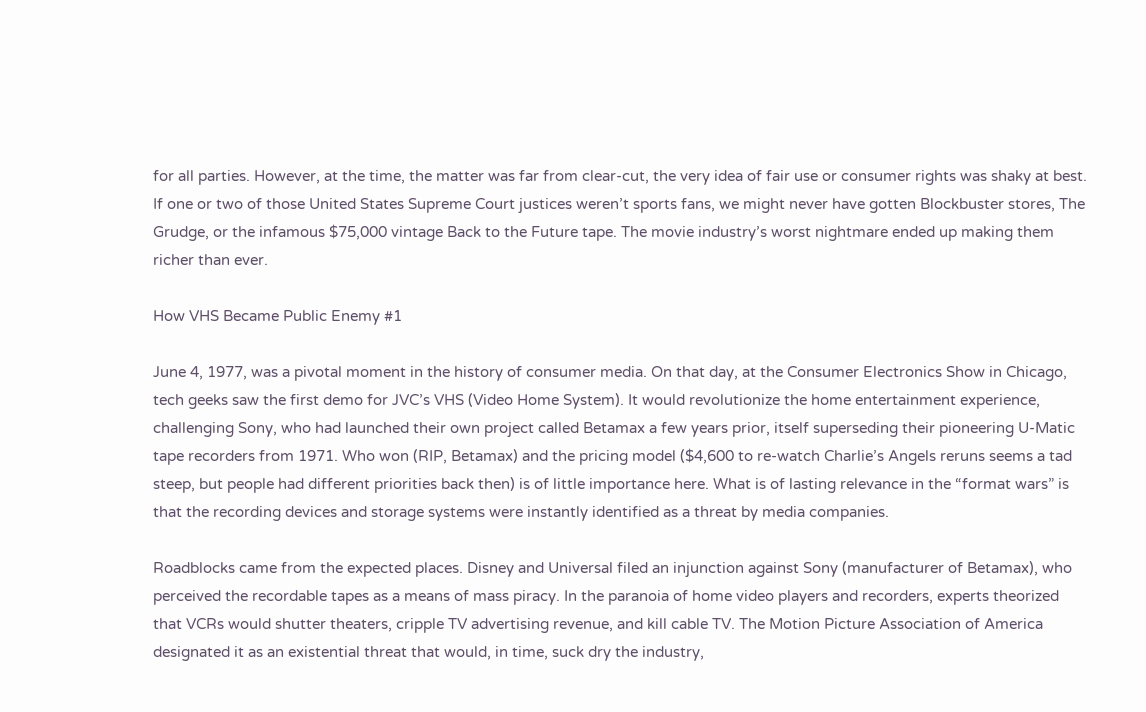for all parties. However, at the time, the matter was far from clear-cut, the very idea of fair use or consumer rights was shaky at best. If one or two of those United States Supreme Court justices weren’t sports fans, we might never have gotten Blockbuster stores, The Grudge, or the infamous $75,000 vintage Back to the Future tape. The movie industry’s worst nightmare ended up making them richer than ever.

How VHS Became Public Enemy #1

June 4, 1977, was a pivotal moment in the history of consumer media. On that day, at the Consumer Electronics Show in Chicago, tech geeks saw the first demo for JVC’s VHS (Video Home System). It would revolutionize the home entertainment experience, challenging Sony, who had launched their own project called Betamax a few years prior, itself superseding their pioneering U-Matic tape recorders from 1971. Who won (RIP, Betamax) and the pricing model ($4,600 to re-watch Charlie’s Angels reruns seems a tad steep, but people had different priorities back then) is of little importance here. What is of lasting relevance in the “format wars” is that the recording devices and storage systems were instantly identified as a threat by media companies.

Roadblocks came from the expected places. Disney and Universal filed an injunction against Sony (manufacturer of Betamax), who perceived the recordable tapes as a means of mass piracy. In the paranoia of home video players and recorders, experts theorized that VCRs would shutter theaters, cripple TV advertising revenue, and kill cable TV. The Motion Picture Association of America designated it as an existential threat that would, in time, suck dry the industry,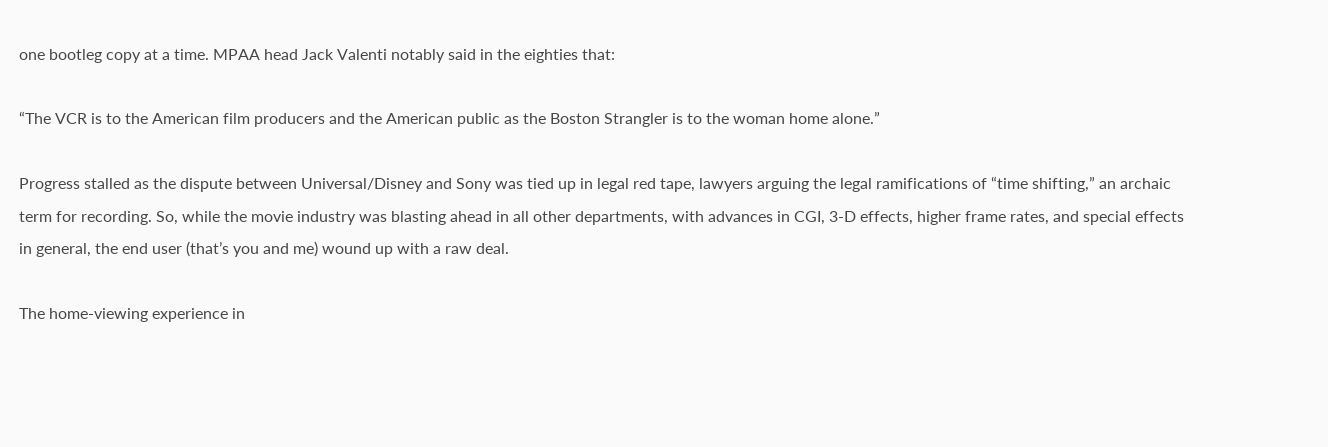one bootleg copy at a time. MPAA head Jack Valenti notably said in the eighties that:

“The VCR is to the American film producers and the American public as the Boston Strangler is to the woman home alone.”

Progress stalled as the dispute between Universal/Disney and Sony was tied up in legal red tape, lawyers arguing the legal ramifications of “time shifting,” an archaic term for recording. So, while the movie industry was blasting ahead in all other departments, with advances in CGI, 3-D effects, higher frame rates, and special effects in general, the end user (that’s you and me) wound up with a raw deal.

The home-viewing experience in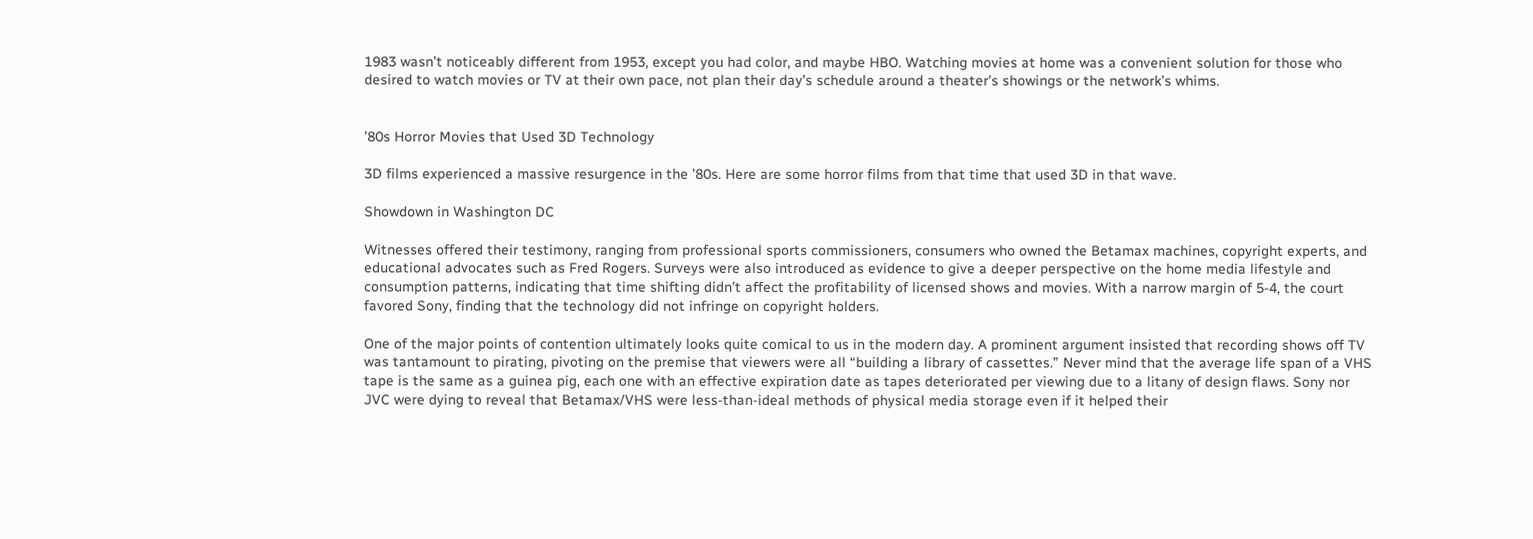1983 wasn’t noticeably different from 1953, except you had color, and maybe HBO. Watching movies at home was a convenient solution for those who desired to watch movies or TV at their own pace, not plan their day’s schedule around a theater’s showings or the network’s whims.


’80s Horror Movies that Used 3D Technology

3D films experienced a massive resurgence in the ’80s. Here are some horror films from that time that used 3D in that wave.

Showdown in Washington DC

Witnesses offered their testimony, ranging from professional sports commissioners, consumers who owned the Betamax machines, copyright experts, and educational advocates such as Fred Rogers. Surveys were also introduced as evidence to give a deeper perspective on the home media lifestyle and consumption patterns, indicating that time shifting didn’t affect the profitability of licensed shows and movies. With a narrow margin of 5-4, the court favored Sony, finding that the technology did not infringe on copyright holders.

One of the major points of contention ultimately looks quite comical to us in the modern day. A prominent argument insisted that recording shows off TV was tantamount to pirating, pivoting on the premise that viewers were all “building a library of cassettes.” Never mind that the average life span of a VHS tape is the same as a guinea pig, each one with an effective expiration date as tapes deteriorated per viewing due to a litany of design flaws. Sony nor JVC were dying to reveal that Betamax/VHS were less-than-ideal methods of physical media storage even if it helped their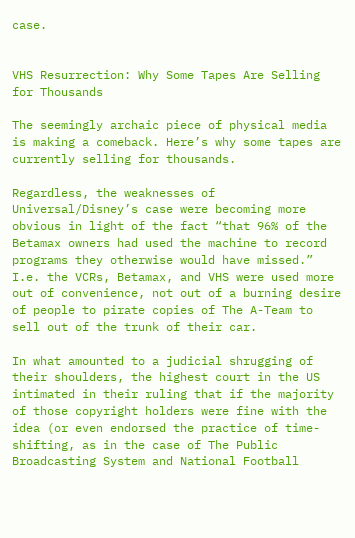case.


VHS Resurrection: Why Some Tapes Are Selling for Thousands

The seemingly archaic piece of physical media is making a comeback. Here’s why some tapes are currently selling for thousands.

Regardless, the weaknesses of Universal/Disney’s case were becoming more obvious in light of the fact “that 96% of the Betamax owners had used the machine to record programs they otherwise would have missed.” I.e. the VCRs, Betamax, and VHS were used more out of convenience, not out of a burning desire of people to pirate copies of The A-Team to sell out of the trunk of their car.

In what amounted to a judicial shrugging of their shoulders, the highest court in the US intimated in their ruling that if the majority of those copyright holders were fine with the idea (or even endorsed the practice of time-shifting, as in the case of The Public Broadcasting System and National Football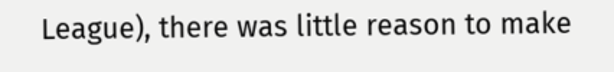League), there was little reason to make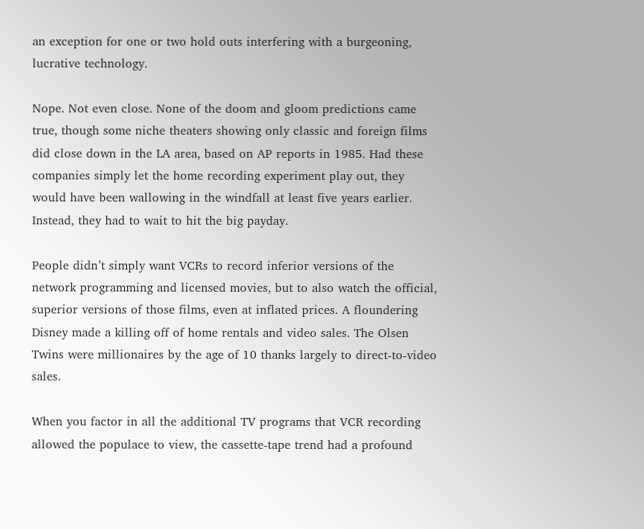an exception for one or two hold outs interfering with a burgeoning, lucrative technology.

Nope. Not even close. None of the doom and gloom predictions came true, though some niche theaters showing only classic and foreign films did close down in the LA area, based on AP reports in 1985. Had these companies simply let the home recording experiment play out, they would have been wallowing in the windfall at least five years earlier. Instead, they had to wait to hit the big payday.

People didn’t simply want VCRs to record inferior versions of the network programming and licensed movies, but to also watch the official, superior versions of those films, even at inflated prices. A floundering Disney made a killing off of home rentals and video sales. The Olsen Twins were millionaires by the age of 10 thanks largely to direct-to-video sales.

When you factor in all the additional TV programs that VCR recording allowed the populace to view, the cassette-tape trend had a profound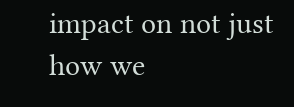impact on not just how we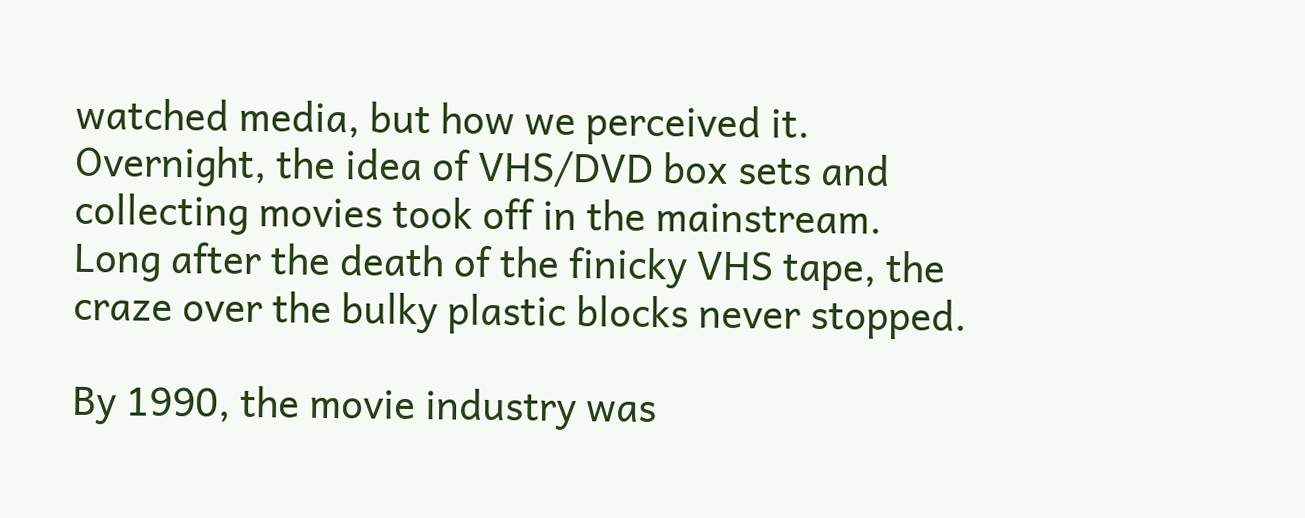watched media, but how we perceived it. Overnight, the idea of VHS/DVD box sets and collecting movies took off in the mainstream. Long after the death of the finicky VHS tape, the craze over the bulky plastic blocks never stopped.

By 1990, the movie industry was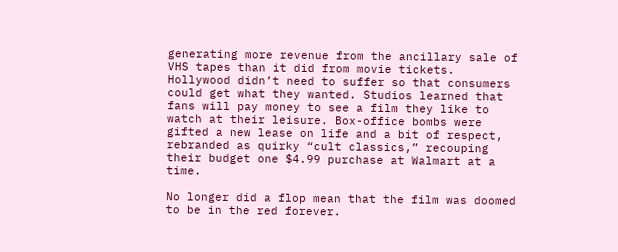generating more revenue from the ancillary sale of VHS tapes than it did from movie tickets. Hollywood didn’t need to suffer so that consumers could get what they wanted. Studios learned that fans will pay money to see a film they like to watch at their leisure. Box-office bombs were gifted a new lease on life and a bit of respect, rebranded as quirky “cult classics,” recouping their budget one $4.99 purchase at Walmart at a time.

No longer did a flop mean that the film was doomed to be in the red forever.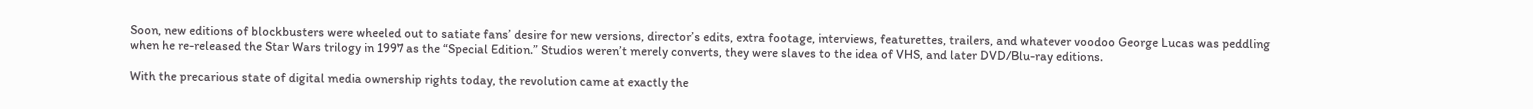Soon, new editions of blockbusters were wheeled out to satiate fans’ desire for new versions, director’s edits, extra footage, interviews, featurettes, trailers, and whatever voodoo George Lucas was peddling when he re-released the Star Wars trilogy in 1997 as the “Special Edition.” Studios weren’t merely converts, they were slaves to the idea of VHS, and later DVD/Blu-ray editions.

With the precarious state of digital media ownership rights today, the revolution came at exactly the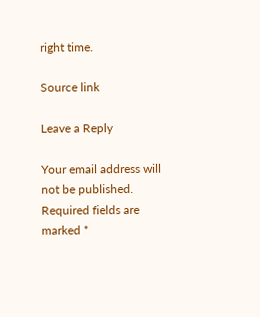right time.

Source link

Leave a Reply

Your email address will not be published. Required fields are marked *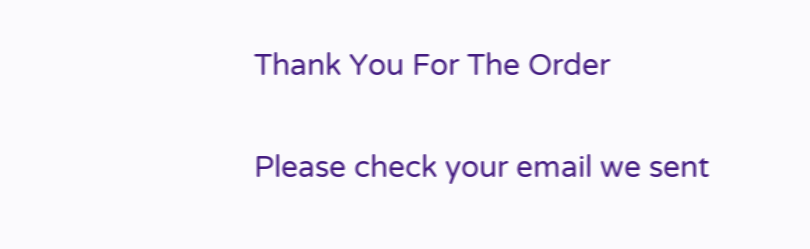Thank You For The Order

Please check your email we sent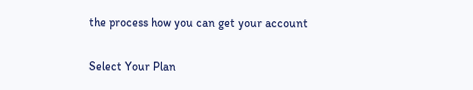the process how you can get your account

Select Your Plan